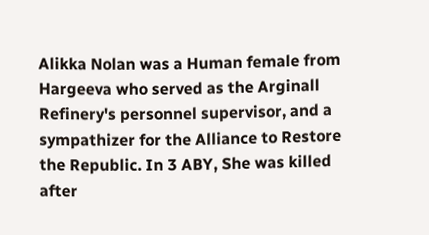Alikka Nolan was a Human female from Hargeeva who served as the Arginall Refinery's personnel supervisor, and a sympathizer for the Alliance to Restore the Republic. In 3 ABY, She was killed after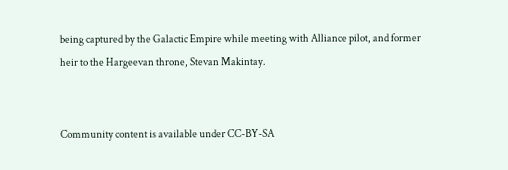being captured by the Galactic Empire while meeting with Alliance pilot, and former heir to the Hargeevan throne, Stevan Makintay.


Community content is available under CC-BY-SA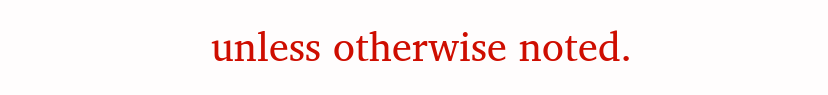unless otherwise noted.